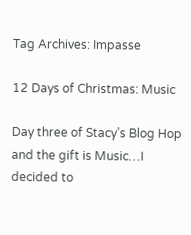Tag Archives: Impasse

12 Days of Christmas: Music

Day three of Stacy’s Blog Hop and the gift is Music…I decided to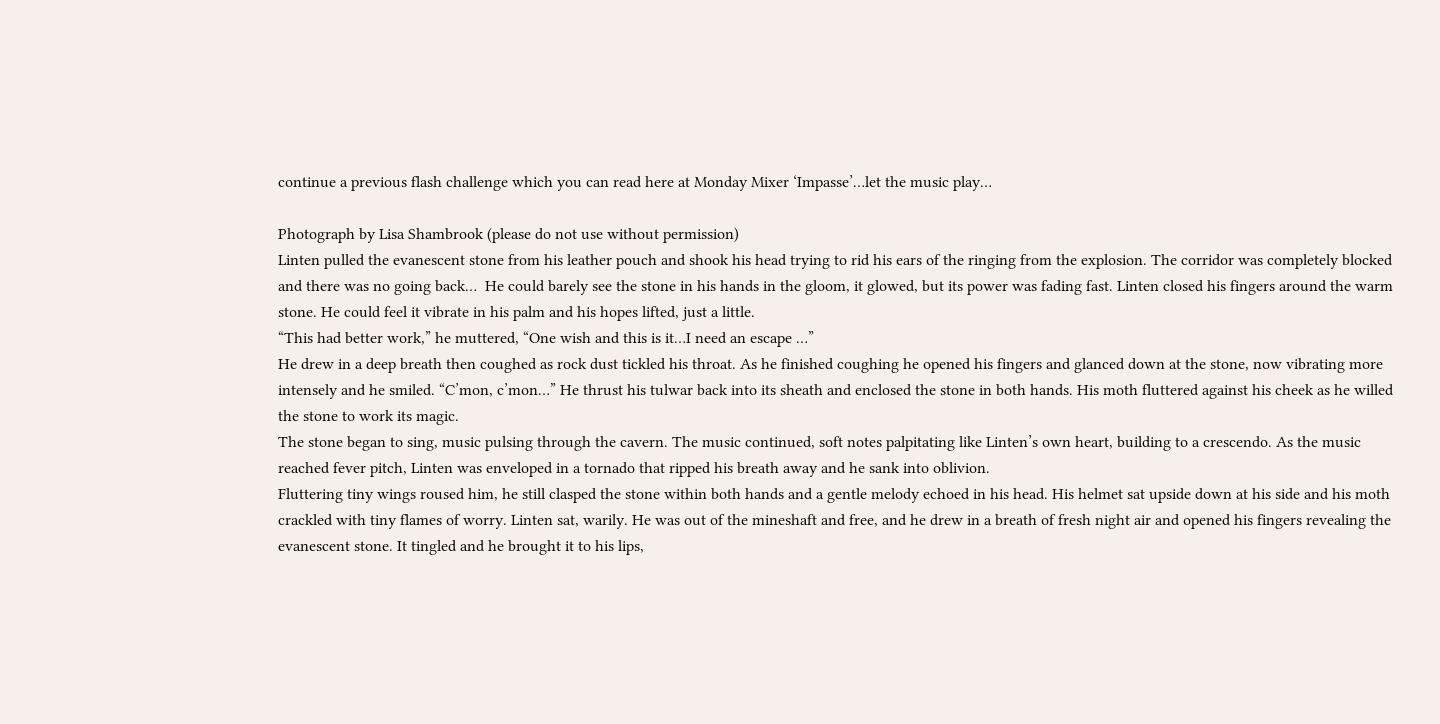continue a previous flash challenge which you can read here at Monday Mixer ‘Impasse’…let the music play…

Photograph by Lisa Shambrook (please do not use without permission)
Linten pulled the evanescent stone from his leather pouch and shook his head trying to rid his ears of the ringing from the explosion. The corridor was completely blocked and there was no going back…  He could barely see the stone in his hands in the gloom, it glowed, but its power was fading fast. Linten closed his fingers around the warm stone. He could feel it vibrate in his palm and his hopes lifted, just a little.
“This had better work,” he muttered, “One wish and this is it…I need an escape …”
He drew in a deep breath then coughed as rock dust tickled his throat. As he finished coughing he opened his fingers and glanced down at the stone, now vibrating more intensely and he smiled. “C’mon, c’mon…” He thrust his tulwar back into its sheath and enclosed the stone in both hands. His moth fluttered against his cheek as he willed the stone to work its magic.
The stone began to sing, music pulsing through the cavern. The music continued, soft notes palpitating like Linten’s own heart, building to a crescendo. As the music reached fever pitch, Linten was enveloped in a tornado that ripped his breath away and he sank into oblivion.
Fluttering tiny wings roused him, he still clasped the stone within both hands and a gentle melody echoed in his head. His helmet sat upside down at his side and his moth crackled with tiny flames of worry. Linten sat, warily. He was out of the mineshaft and free, and he drew in a breath of fresh night air and opened his fingers revealing the evanescent stone. It tingled and he brought it to his lips,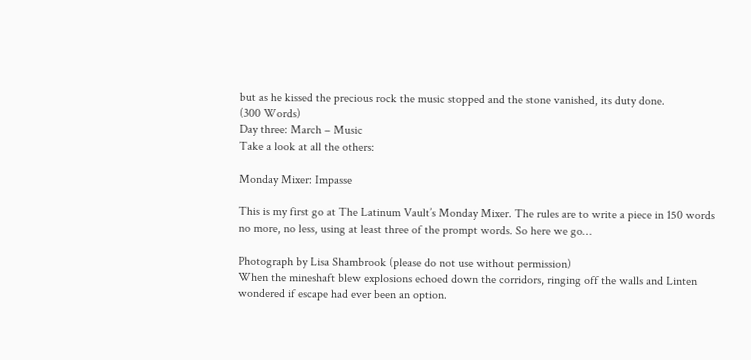but as he kissed the precious rock the music stopped and the stone vanished, its duty done.
(300 Words)
Day three: March – Music
Take a look at all the others:

Monday Mixer: Impasse

This is my first go at The Latinum Vault’s Monday Mixer. The rules are to write a piece in 150 words no more, no less, using at least three of the prompt words. So here we go…

Photograph by Lisa Shambrook (please do not use without permission)
When the mineshaft blew explosions echoed down the corridors, ringing off the walls and Linten wondered if escape had ever been an option.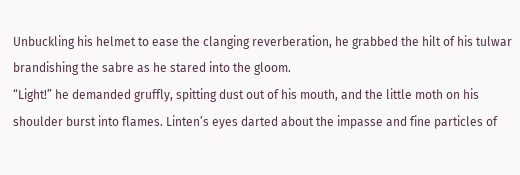Unbuckling his helmet to ease the clanging reverberation, he grabbed the hilt of his tulwar brandishing the sabre as he stared into the gloom.
“Light!” he demanded gruffly, spitting dust out of his mouth, and the little moth on his shoulder burst into flames. Linten’s eyes darted about the impasse and fine particles of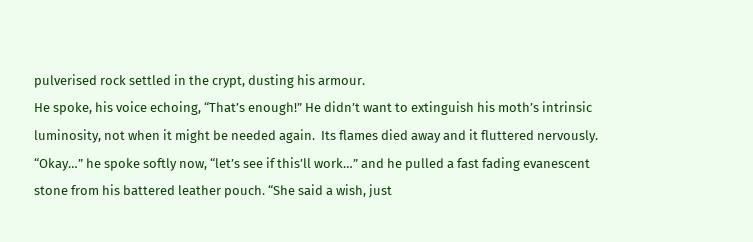pulverised rock settled in the crypt, dusting his armour.
He spoke, his voice echoing, “That’s enough!” He didn’t want to extinguish his moth’s intrinsic luminosity, not when it might be needed again.  Its flames died away and it fluttered nervously.
“Okay…” he spoke softly now, “let’s see if this’ll work…” and he pulled a fast fading evanescent stone from his battered leather pouch. “She said a wish, just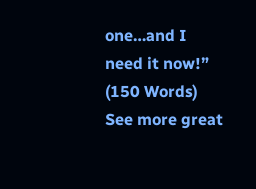one…and I need it now!”
(150 Words)
See more great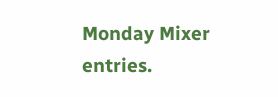Monday Mixer entries.